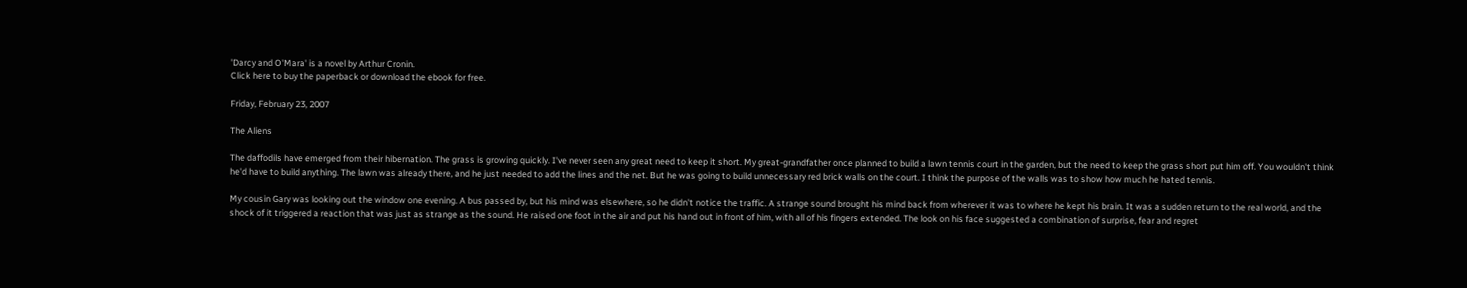'Darcy and O'Mara' is a novel by Arthur Cronin.
Click here to buy the paperback or download the ebook for free.

Friday, February 23, 2007

The Aliens

The daffodils have emerged from their hibernation. The grass is growing quickly. I've never seen any great need to keep it short. My great-grandfather once planned to build a lawn tennis court in the garden, but the need to keep the grass short put him off. You wouldn't think he'd have to build anything. The lawn was already there, and he just needed to add the lines and the net. But he was going to build unnecessary red brick walls on the court. I think the purpose of the walls was to show how much he hated tennis.

My cousin Gary was looking out the window one evening. A bus passed by, but his mind was elsewhere, so he didn't notice the traffic. A strange sound brought his mind back from wherever it was to where he kept his brain. It was a sudden return to the real world, and the shock of it triggered a reaction that was just as strange as the sound. He raised one foot in the air and put his hand out in front of him, with all of his fingers extended. The look on his face suggested a combination of surprise, fear and regret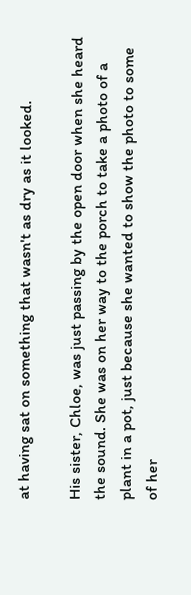at having sat on something that wasn't as dry as it looked.

His sister, Chloe, was just passing by the open door when she heard the sound. She was on her way to the porch to take a photo of a plant in a pot, just because she wanted to show the photo to some of her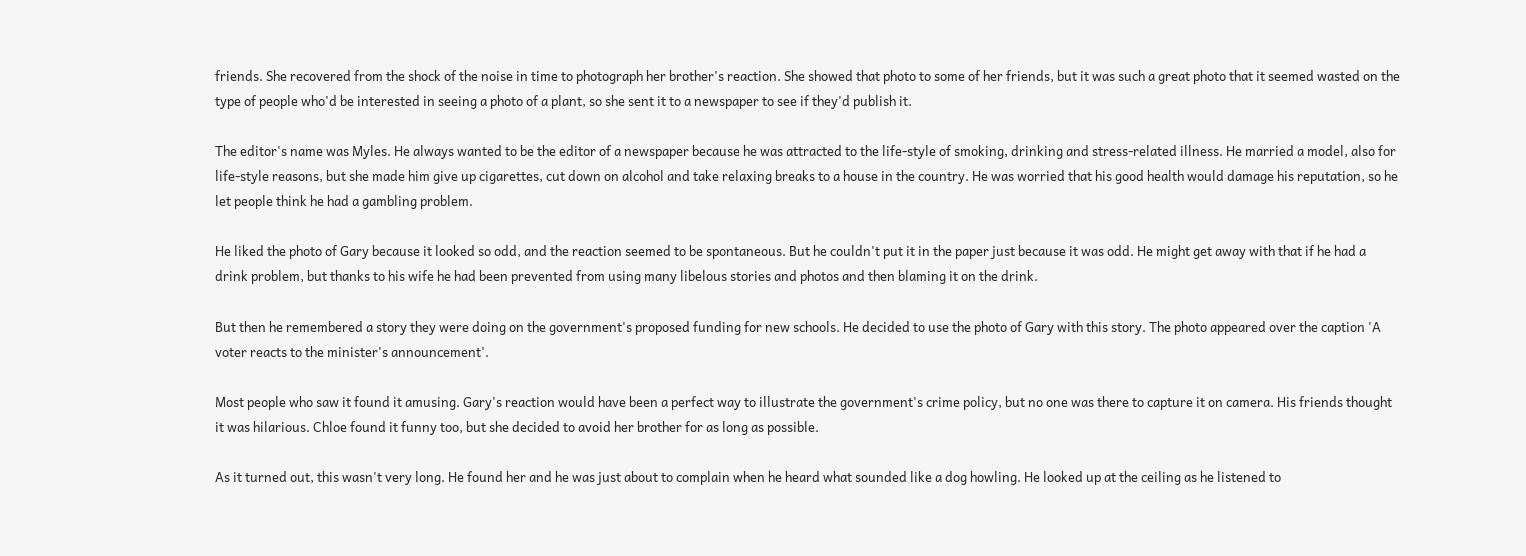friends. She recovered from the shock of the noise in time to photograph her brother's reaction. She showed that photo to some of her friends, but it was such a great photo that it seemed wasted on the type of people who'd be interested in seeing a photo of a plant, so she sent it to a newspaper to see if they'd publish it.

The editor's name was Myles. He always wanted to be the editor of a newspaper because he was attracted to the life-style of smoking, drinking and stress-related illness. He married a model, also for life-style reasons, but she made him give up cigarettes, cut down on alcohol and take relaxing breaks to a house in the country. He was worried that his good health would damage his reputation, so he let people think he had a gambling problem.

He liked the photo of Gary because it looked so odd, and the reaction seemed to be spontaneous. But he couldn't put it in the paper just because it was odd. He might get away with that if he had a drink problem, but thanks to his wife he had been prevented from using many libelous stories and photos and then blaming it on the drink.

But then he remembered a story they were doing on the government's proposed funding for new schools. He decided to use the photo of Gary with this story. The photo appeared over the caption 'A voter reacts to the minister's announcement'.

Most people who saw it found it amusing. Gary's reaction would have been a perfect way to illustrate the government's crime policy, but no one was there to capture it on camera. His friends thought it was hilarious. Chloe found it funny too, but she decided to avoid her brother for as long as possible.

As it turned out, this wasn't very long. He found her and he was just about to complain when he heard what sounded like a dog howling. He looked up at the ceiling as he listened to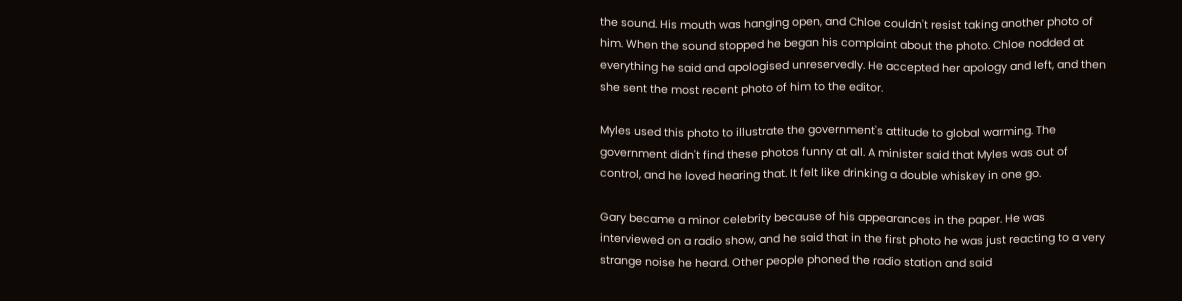the sound. His mouth was hanging open, and Chloe couldn't resist taking another photo of him. When the sound stopped he began his complaint about the photo. Chloe nodded at everything he said and apologised unreservedly. He accepted her apology and left, and then she sent the most recent photo of him to the editor.

Myles used this photo to illustrate the government's attitude to global warming. The government didn't find these photos funny at all. A minister said that Myles was out of control, and he loved hearing that. It felt like drinking a double whiskey in one go.

Gary became a minor celebrity because of his appearances in the paper. He was interviewed on a radio show, and he said that in the first photo he was just reacting to a very strange noise he heard. Other people phoned the radio station and said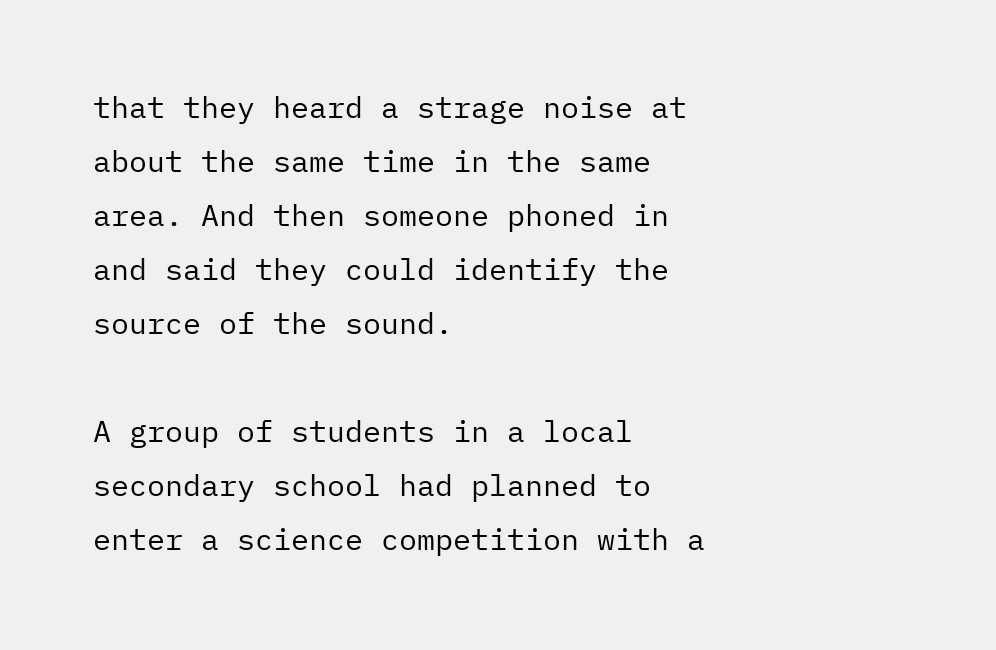that they heard a strage noise at about the same time in the same area. And then someone phoned in and said they could identify the source of the sound.

A group of students in a local secondary school had planned to enter a science competition with a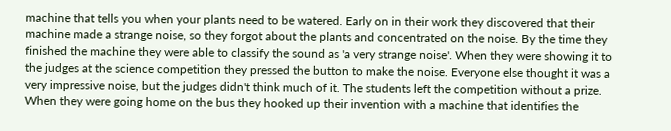machine that tells you when your plants need to be watered. Early on in their work they discovered that their machine made a strange noise, so they forgot about the plants and concentrated on the noise. By the time they finished the machine they were able to classify the sound as 'a very strange noise'. When they were showing it to the judges at the science competition they pressed the button to make the noise. Everyone else thought it was a very impressive noise, but the judges didn't think much of it. The students left the competition without a prize. When they were going home on the bus they hooked up their invention with a machine that identifies the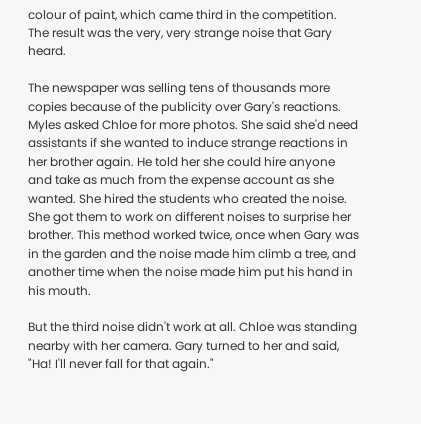colour of paint, which came third in the competition. The result was the very, very strange noise that Gary heard.

The newspaper was selling tens of thousands more copies because of the publicity over Gary's reactions. Myles asked Chloe for more photos. She said she'd need assistants if she wanted to induce strange reactions in her brother again. He told her she could hire anyone and take as much from the expense account as she wanted. She hired the students who created the noise. She got them to work on different noises to surprise her brother. This method worked twice, once when Gary was in the garden and the noise made him climb a tree, and another time when the noise made him put his hand in his mouth.

But the third noise didn't work at all. Chloe was standing nearby with her camera. Gary turned to her and said, "Ha! I'll never fall for that again."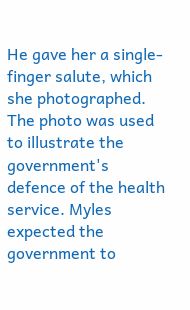He gave her a single-finger salute, which she photographed. The photo was used to illustrate the government's defence of the health service. Myles expected the government to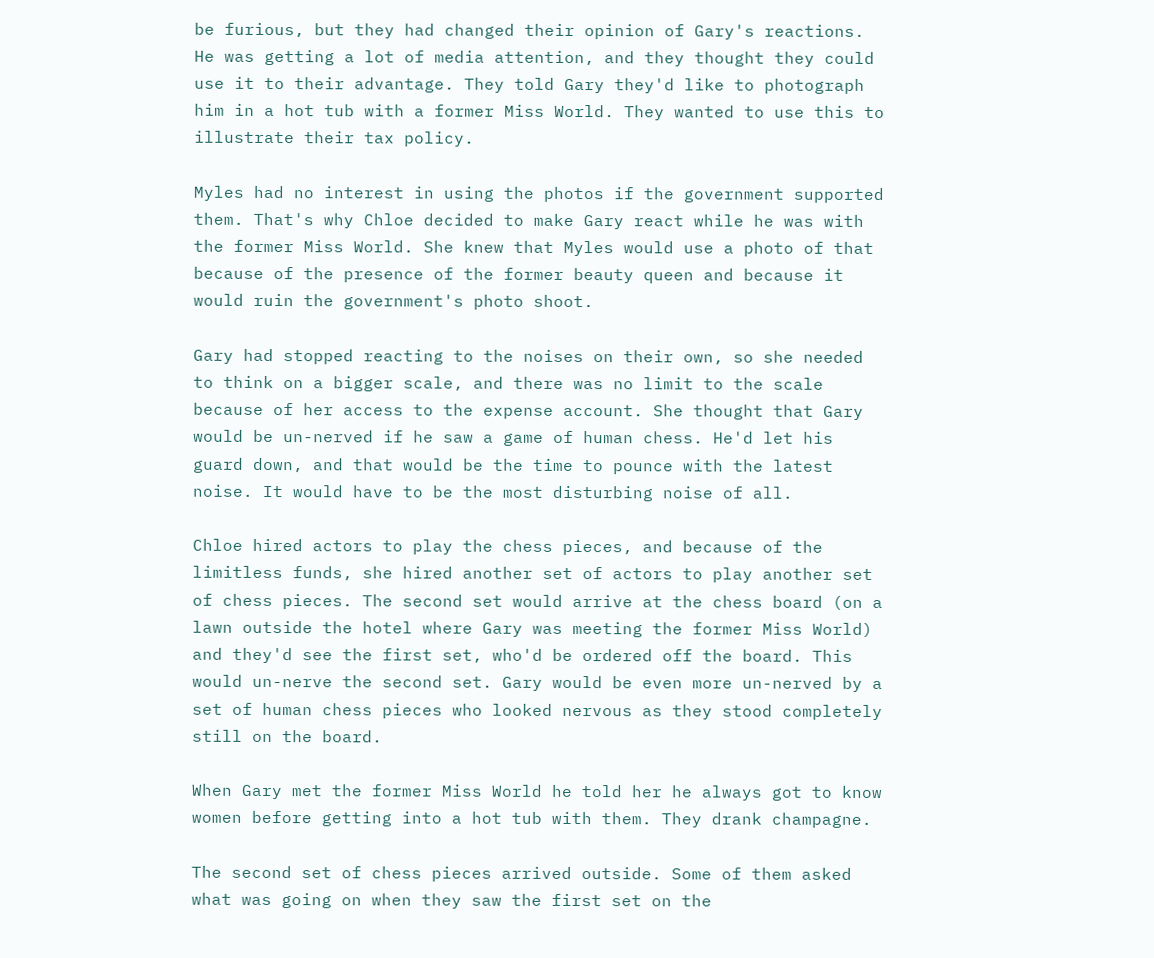be furious, but they had changed their opinion of Gary's reactions. He was getting a lot of media attention, and they thought they could use it to their advantage. They told Gary they'd like to photograph him in a hot tub with a former Miss World. They wanted to use this to illustrate their tax policy.

Myles had no interest in using the photos if the government supported them. That's why Chloe decided to make Gary react while he was with the former Miss World. She knew that Myles would use a photo of that because of the presence of the former beauty queen and because it would ruin the government's photo shoot.

Gary had stopped reacting to the noises on their own, so she needed to think on a bigger scale, and there was no limit to the scale because of her access to the expense account. She thought that Gary would be un-nerved if he saw a game of human chess. He'd let his guard down, and that would be the time to pounce with the latest noise. It would have to be the most disturbing noise of all.

Chloe hired actors to play the chess pieces, and because of the limitless funds, she hired another set of actors to play another set of chess pieces. The second set would arrive at the chess board (on a lawn outside the hotel where Gary was meeting the former Miss World) and they'd see the first set, who'd be ordered off the board. This would un-nerve the second set. Gary would be even more un-nerved by a set of human chess pieces who looked nervous as they stood completely still on the board.

When Gary met the former Miss World he told her he always got to know women before getting into a hot tub with them. They drank champagne.

The second set of chess pieces arrived outside. Some of them asked what was going on when they saw the first set on the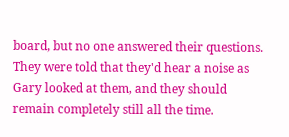board, but no one answered their questions. They were told that they'd hear a noise as Gary looked at them, and they should remain completely still all the time.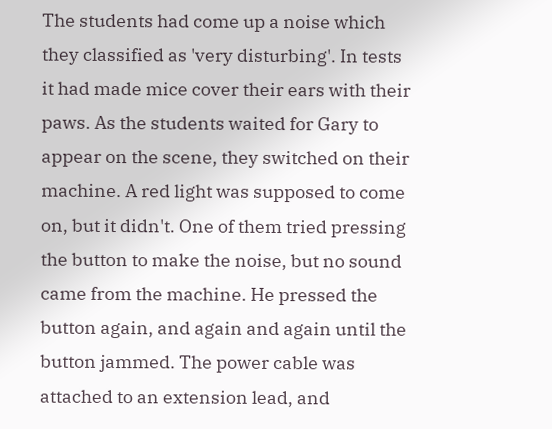The students had come up a noise which they classified as 'very disturbing'. In tests it had made mice cover their ears with their paws. As the students waited for Gary to appear on the scene, they switched on their machine. A red light was supposed to come on, but it didn't. One of them tried pressing the button to make the noise, but no sound came from the machine. He pressed the button again, and again and again until the button jammed. The power cable was attached to an extension lead, and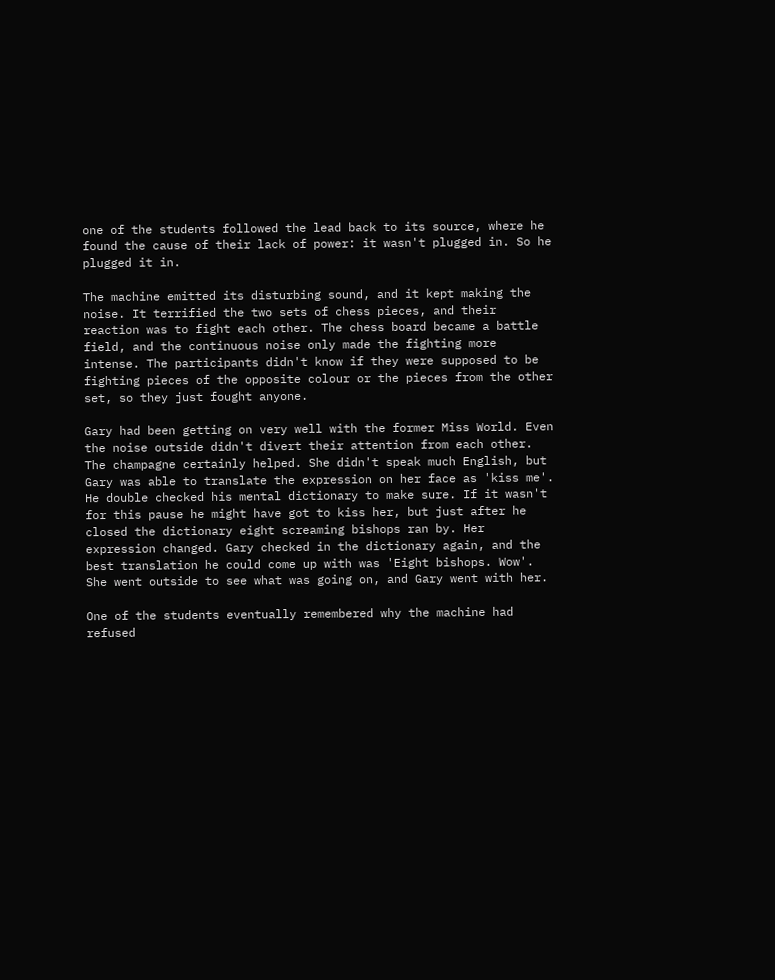one of the students followed the lead back to its source, where he found the cause of their lack of power: it wasn't plugged in. So he plugged it in.

The machine emitted its disturbing sound, and it kept making the noise. It terrified the two sets of chess pieces, and their reaction was to fight each other. The chess board became a battle field, and the continuous noise only made the fighting more intense. The participants didn't know if they were supposed to be fighting pieces of the opposite colour or the pieces from the other set, so they just fought anyone.

Gary had been getting on very well with the former Miss World. Even the noise outside didn't divert their attention from each other. The champagne certainly helped. She didn't speak much English, but Gary was able to translate the expression on her face as 'kiss me'. He double checked his mental dictionary to make sure. If it wasn't for this pause he might have got to kiss her, but just after he closed the dictionary eight screaming bishops ran by. Her expression changed. Gary checked in the dictionary again, and the best translation he could come up with was 'Eight bishops. Wow'. She went outside to see what was going on, and Gary went with her.

One of the students eventually remembered why the machine had refused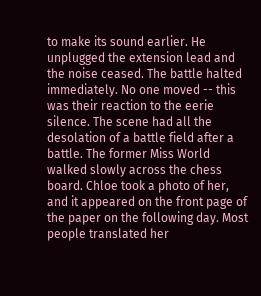to make its sound earlier. He unplugged the extension lead and the noise ceased. The battle halted immediately. No one moved -- this was their reaction to the eerie silence. The scene had all the desolation of a battle field after a battle. The former Miss World walked slowly across the chess board. Chloe took a photo of her, and it appeared on the front page of the paper on the following day. Most people translated her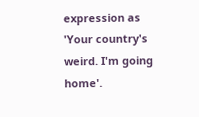expression as 'Your country's weird. I'm going home'.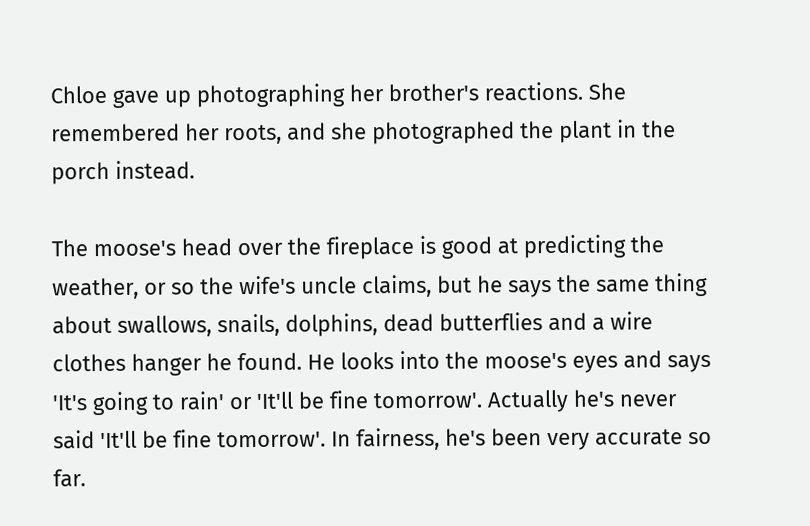Chloe gave up photographing her brother's reactions. She remembered her roots, and she photographed the plant in the porch instead.

The moose's head over the fireplace is good at predicting the weather, or so the wife's uncle claims, but he says the same thing about swallows, snails, dolphins, dead butterflies and a wire clothes hanger he found. He looks into the moose's eyes and says 'It's going to rain' or 'It'll be fine tomorrow'. Actually he's never said 'It'll be fine tomorrow'. In fairness, he's been very accurate so far.